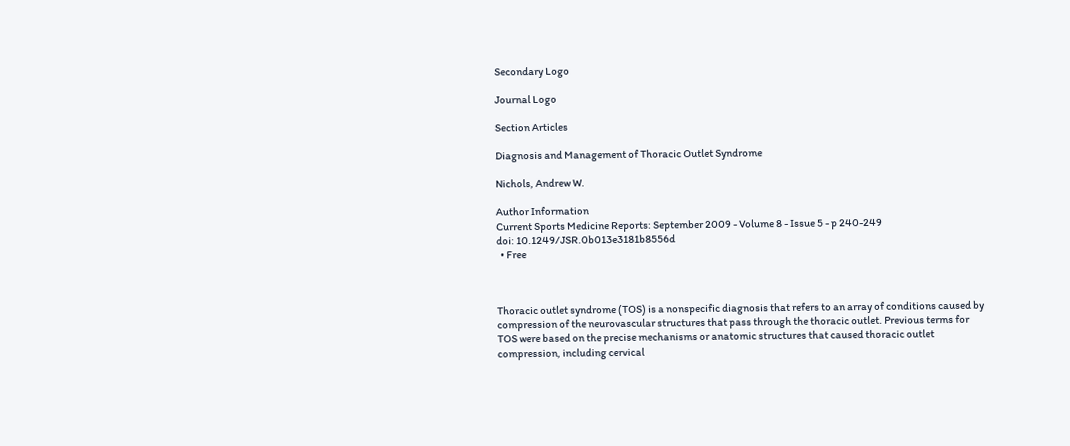Secondary Logo

Journal Logo

Section Articles

Diagnosis and Management of Thoracic Outlet Syndrome

Nichols, Andrew W.

Author Information
Current Sports Medicine Reports: September 2009 - Volume 8 - Issue 5 - p 240-249
doi: 10.1249/JSR.0b013e3181b8556d
  • Free



Thoracic outlet syndrome (TOS) is a nonspecific diagnosis that refers to an array of conditions caused by compression of the neurovascular structures that pass through the thoracic outlet. Previous terms for TOS were based on the precise mechanisms or anatomic structures that caused thoracic outlet compression, including cervical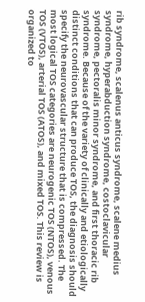rib syndrome, scalenus anticus syndrome, scalene medius syndrome, hyperabduction syndrome, costoclavicular syndrome, pectoralis minor syndrome, and first thoracic rib syndrome. Because of the variety of clinically and etiologically distinct conditions that can produce TOS, the diagnosis should specify the neurovascular structure that is compressed. The most logical TOS categories are neurogenic TOS (NTOS), venous TOS (VTOS), arterial TOS (ATOS), and mixed TOS. This review is organized to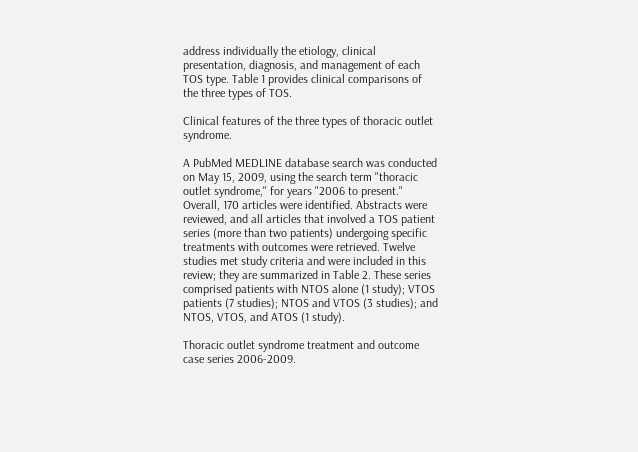address individually the etiology, clinical presentation, diagnosis, and management of each TOS type. Table 1 provides clinical comparisons of the three types of TOS.

Clinical features of the three types of thoracic outlet syndrome.

A PubMed MEDLINE database search was conducted on May 15, 2009, using the search term "thoracic outlet syndrome," for years "2006 to present." Overall, 170 articles were identified. Abstracts were reviewed, and all articles that involved a TOS patient series (more than two patients) undergoing specific treatments with outcomes were retrieved. Twelve studies met study criteria and were included in this review; they are summarized in Table 2. These series comprised patients with NTOS alone (1 study); VTOS patients (7 studies); NTOS and VTOS (3 studies); and NTOS, VTOS, and ATOS (1 study).

Thoracic outlet syndrome treatment and outcome case series 2006-2009.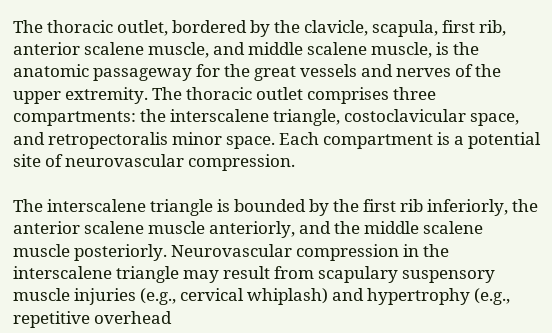The thoracic outlet, bordered by the clavicle, scapula, first rib, anterior scalene muscle, and middle scalene muscle, is the anatomic passageway for the great vessels and nerves of the upper extremity. The thoracic outlet comprises three compartments: the interscalene triangle, costoclavicular space, and retropectoralis minor space. Each compartment is a potential site of neurovascular compression.

The interscalene triangle is bounded by the first rib inferiorly, the anterior scalene muscle anteriorly, and the middle scalene muscle posteriorly. Neurovascular compression in the interscalene triangle may result from scapulary suspensory muscle injuries (e.g., cervical whiplash) and hypertrophy (e.g., repetitive overhead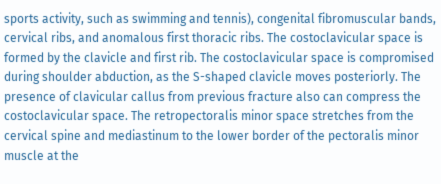sports activity, such as swimming and tennis), congenital fibromuscular bands, cervical ribs, and anomalous first thoracic ribs. The costoclavicular space is formed by the clavicle and first rib. The costoclavicular space is compromised during shoulder abduction, as the S-shaped clavicle moves posteriorly. The presence of clavicular callus from previous fracture also can compress the costoclavicular space. The retropectoralis minor space stretches from the cervical spine and mediastinum to the lower border of the pectoralis minor muscle at the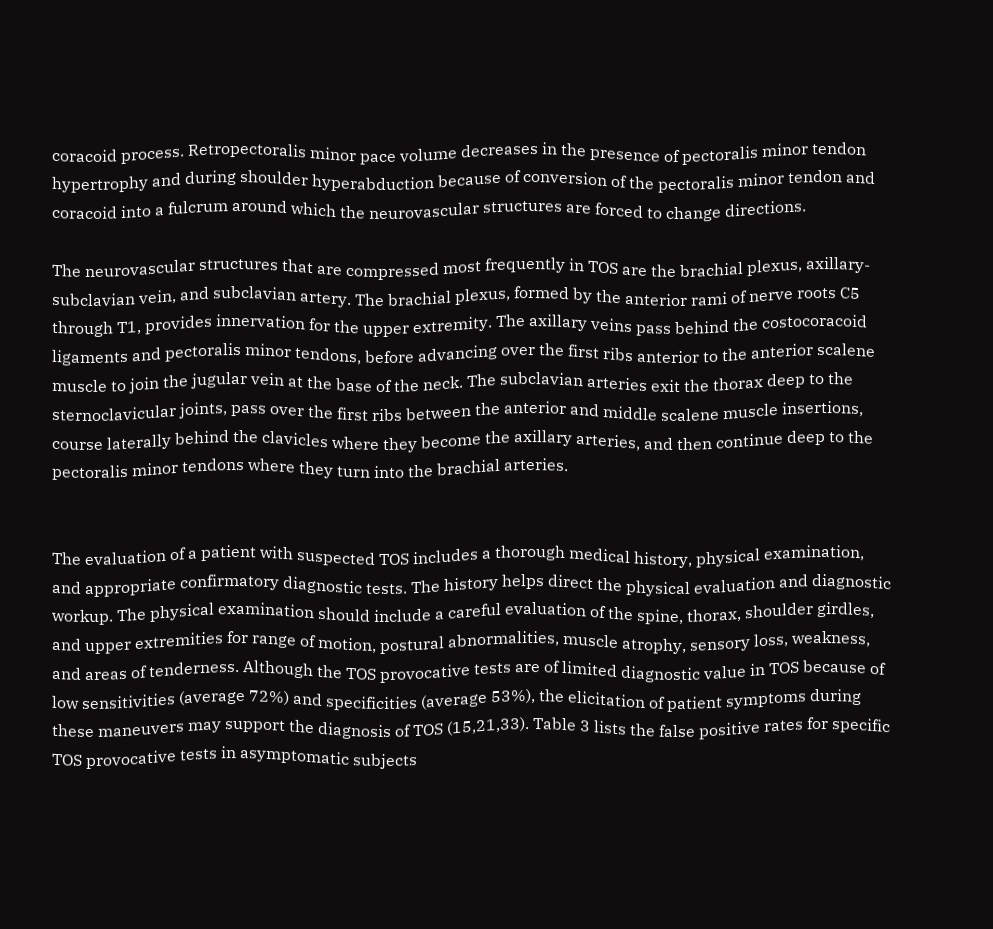coracoid process. Retropectoralis minor pace volume decreases in the presence of pectoralis minor tendon hypertrophy and during shoulder hyperabduction because of conversion of the pectoralis minor tendon and coracoid into a fulcrum around which the neurovascular structures are forced to change directions.

The neurovascular structures that are compressed most frequently in TOS are the brachial plexus, axillary-subclavian vein, and subclavian artery. The brachial plexus, formed by the anterior rami of nerve roots C5 through T1, provides innervation for the upper extremity. The axillary veins pass behind the costocoracoid ligaments and pectoralis minor tendons, before advancing over the first ribs anterior to the anterior scalene muscle to join the jugular vein at the base of the neck. The subclavian arteries exit the thorax deep to the sternoclavicular joints, pass over the first ribs between the anterior and middle scalene muscle insertions, course laterally behind the clavicles where they become the axillary arteries, and then continue deep to the pectoralis minor tendons where they turn into the brachial arteries.


The evaluation of a patient with suspected TOS includes a thorough medical history, physical examination, and appropriate confirmatory diagnostic tests. The history helps direct the physical evaluation and diagnostic workup. The physical examination should include a careful evaluation of the spine, thorax, shoulder girdles, and upper extremities for range of motion, postural abnormalities, muscle atrophy, sensory loss, weakness, and areas of tenderness. Although the TOS provocative tests are of limited diagnostic value in TOS because of low sensitivities (average 72%) and specificities (average 53%), the elicitation of patient symptoms during these maneuvers may support the diagnosis of TOS (15,21,33). Table 3 lists the false positive rates for specific TOS provocative tests in asymptomatic subjects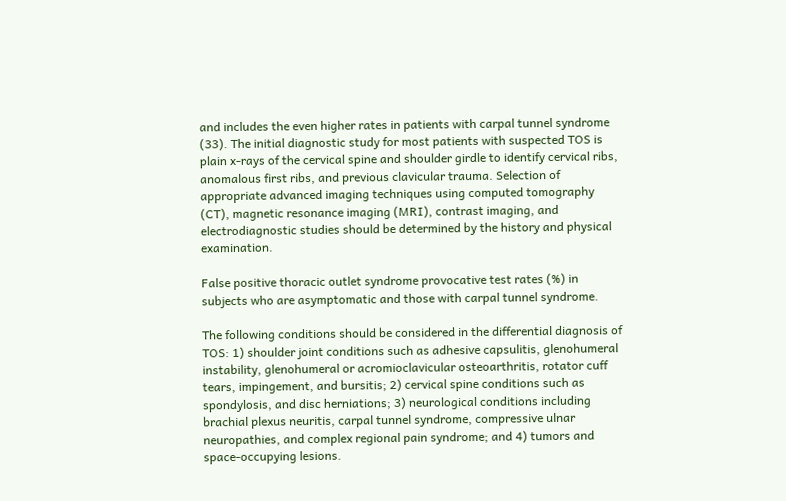and includes the even higher rates in patients with carpal tunnel syndrome (33). The initial diagnostic study for most patients with suspected TOS is plain x-rays of the cervical spine and shoulder girdle to identify cervical ribs, anomalous first ribs, and previous clavicular trauma. Selection of appropriate advanced imaging techniques using computed tomography (CT), magnetic resonance imaging (MRI), contrast imaging, and electrodiagnostic studies should be determined by the history and physical examination.

False positive thoracic outlet syndrome provocative test rates (%) in subjects who are asymptomatic and those with carpal tunnel syndrome.

The following conditions should be considered in the differential diagnosis of TOS: 1) shoulder joint conditions such as adhesive capsulitis, glenohumeral instability, glenohumeral or acromioclavicular osteoarthritis, rotator cuff tears, impingement, and bursitis; 2) cervical spine conditions such as spondylosis, and disc herniations; 3) neurological conditions including brachial plexus neuritis, carpal tunnel syndrome, compressive ulnar neuropathies, and complex regional pain syndrome; and 4) tumors and space-occupying lesions.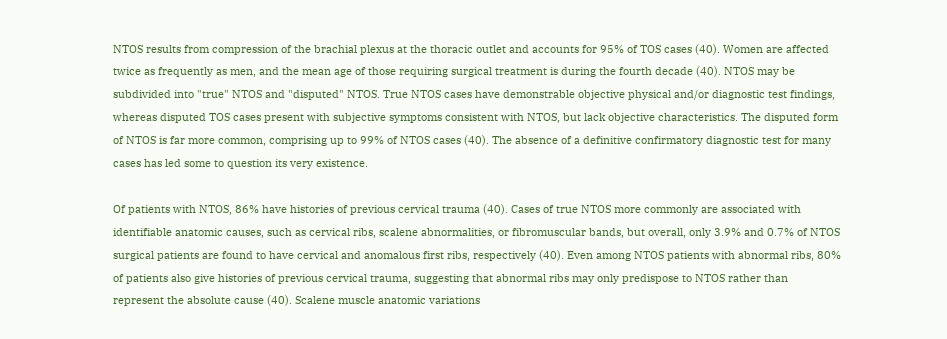NTOS results from compression of the brachial plexus at the thoracic outlet and accounts for 95% of TOS cases (40). Women are affected twice as frequently as men, and the mean age of those requiring surgical treatment is during the fourth decade (40). NTOS may be subdivided into "true" NTOS and "disputed" NTOS. True NTOS cases have demonstrable objective physical and/or diagnostic test findings, whereas disputed TOS cases present with subjective symptoms consistent with NTOS, but lack objective characteristics. The disputed form of NTOS is far more common, comprising up to 99% of NTOS cases (40). The absence of a definitive confirmatory diagnostic test for many cases has led some to question its very existence.

Of patients with NTOS, 86% have histories of previous cervical trauma (40). Cases of true NTOS more commonly are associated with identifiable anatomic causes, such as cervical ribs, scalene abnormalities, or fibromuscular bands, but overall, only 3.9% and 0.7% of NTOS surgical patients are found to have cervical and anomalous first ribs, respectively (40). Even among NTOS patients with abnormal ribs, 80% of patients also give histories of previous cervical trauma, suggesting that abnormal ribs may only predispose to NTOS rather than represent the absolute cause (40). Scalene muscle anatomic variations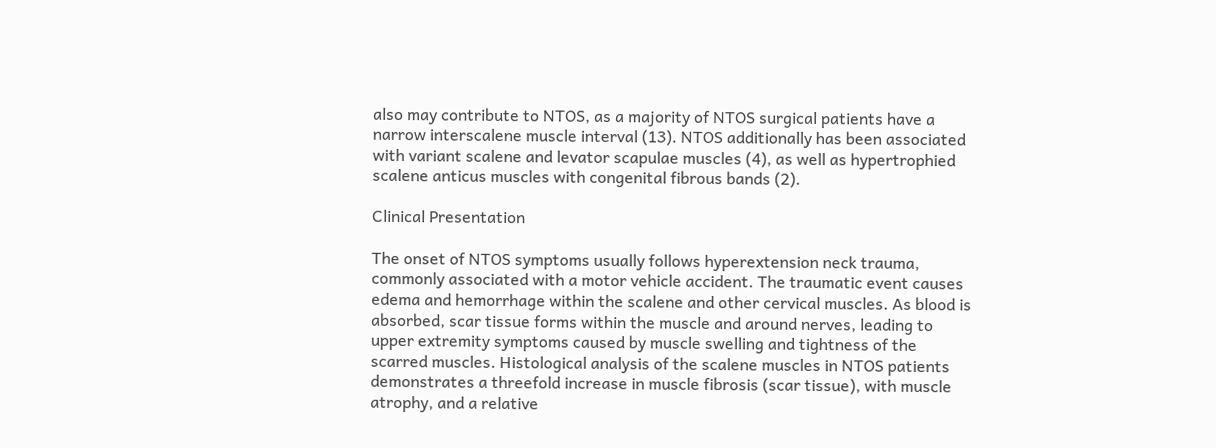also may contribute to NTOS, as a majority of NTOS surgical patients have a narrow interscalene muscle interval (13). NTOS additionally has been associated with variant scalene and levator scapulae muscles (4), as well as hypertrophied scalene anticus muscles with congenital fibrous bands (2).

Clinical Presentation

The onset of NTOS symptoms usually follows hyperextension neck trauma, commonly associated with a motor vehicle accident. The traumatic event causes edema and hemorrhage within the scalene and other cervical muscles. As blood is absorbed, scar tissue forms within the muscle and around nerves, leading to upper extremity symptoms caused by muscle swelling and tightness of the scarred muscles. Histological analysis of the scalene muscles in NTOS patients demonstrates a threefold increase in muscle fibrosis (scar tissue), with muscle atrophy, and a relative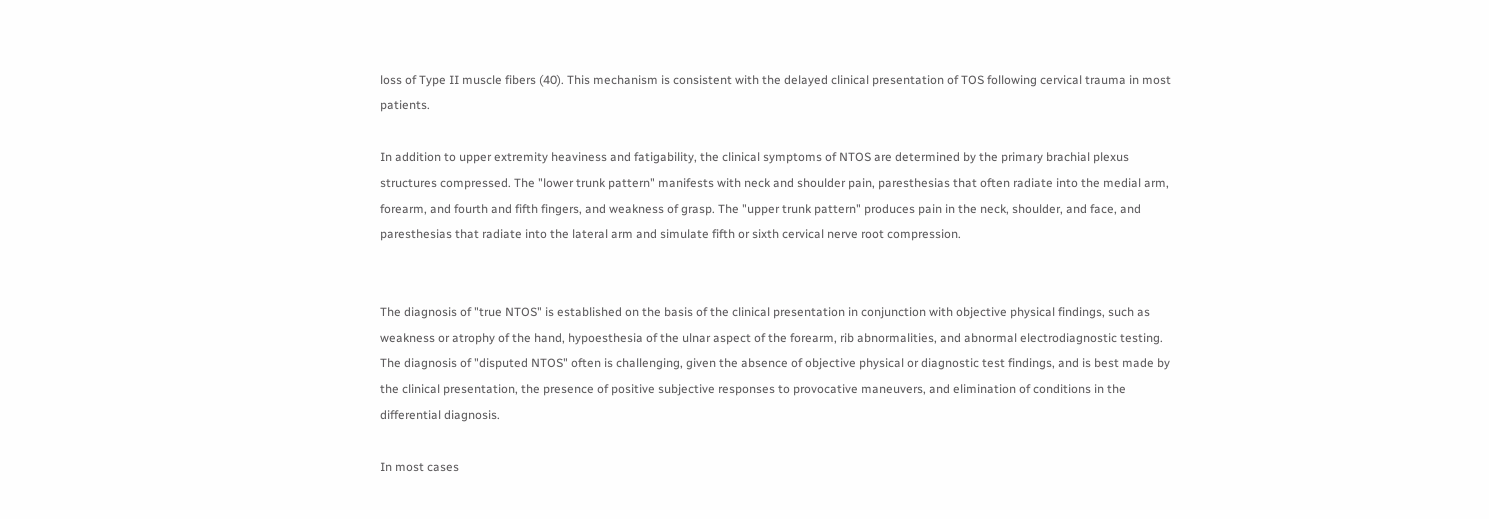loss of Type II muscle fibers (40). This mechanism is consistent with the delayed clinical presentation of TOS following cervical trauma in most patients.

In addition to upper extremity heaviness and fatigability, the clinical symptoms of NTOS are determined by the primary brachial plexus structures compressed. The "lower trunk pattern" manifests with neck and shoulder pain, paresthesias that often radiate into the medial arm, forearm, and fourth and fifth fingers, and weakness of grasp. The "upper trunk pattern" produces pain in the neck, shoulder, and face, and paresthesias that radiate into the lateral arm and simulate fifth or sixth cervical nerve root compression.


The diagnosis of "true NTOS" is established on the basis of the clinical presentation in conjunction with objective physical findings, such as weakness or atrophy of the hand, hypoesthesia of the ulnar aspect of the forearm, rib abnormalities, and abnormal electrodiagnostic testing. The diagnosis of "disputed NTOS" often is challenging, given the absence of objective physical or diagnostic test findings, and is best made by the clinical presentation, the presence of positive subjective responses to provocative maneuvers, and elimination of conditions in the differential diagnosis.

In most cases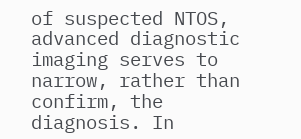of suspected NTOS, advanced diagnostic imaging serves to narrow, rather than confirm, the diagnosis. In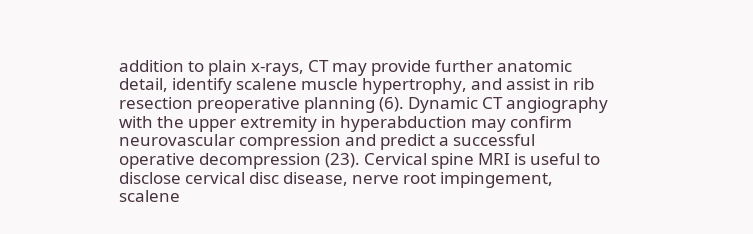addition to plain x-rays, CT may provide further anatomic detail, identify scalene muscle hypertrophy, and assist in rib resection preoperative planning (6). Dynamic CT angiography with the upper extremity in hyperabduction may confirm neurovascular compression and predict a successful operative decompression (23). Cervical spine MRI is useful to disclose cervical disc disease, nerve root impingement, scalene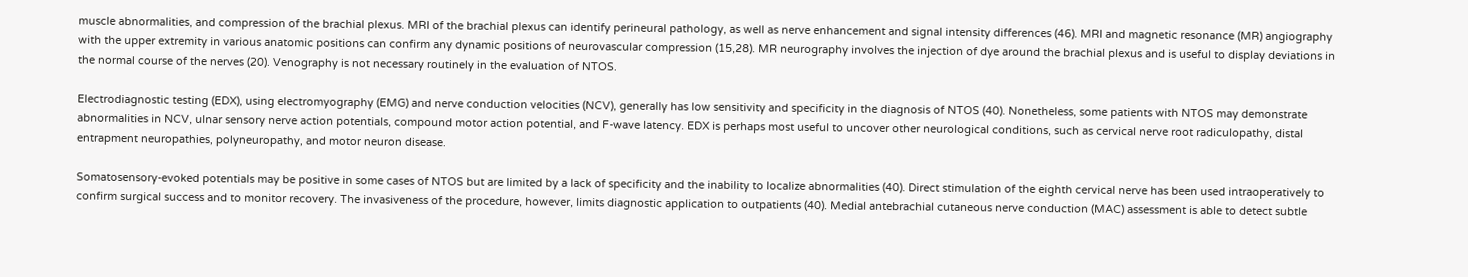muscle abnormalities, and compression of the brachial plexus. MRI of the brachial plexus can identify perineural pathology, as well as nerve enhancement and signal intensity differences (46). MRI and magnetic resonance (MR) angiography with the upper extremity in various anatomic positions can confirm any dynamic positions of neurovascular compression (15,28). MR neurography involves the injection of dye around the brachial plexus and is useful to display deviations in the normal course of the nerves (20). Venography is not necessary routinely in the evaluation of NTOS.

Electrodiagnostic testing (EDX), using electromyography (EMG) and nerve conduction velocities (NCV), generally has low sensitivity and specificity in the diagnosis of NTOS (40). Nonetheless, some patients with NTOS may demonstrate abnormalities in NCV, ulnar sensory nerve action potentials, compound motor action potential, and F-wave latency. EDX is perhaps most useful to uncover other neurological conditions, such as cervical nerve root radiculopathy, distal entrapment neuropathies, polyneuropathy, and motor neuron disease.

Somatosensory-evoked potentials may be positive in some cases of NTOS but are limited by a lack of specificity and the inability to localize abnormalities (40). Direct stimulation of the eighth cervical nerve has been used intraoperatively to confirm surgical success and to monitor recovery. The invasiveness of the procedure, however, limits diagnostic application to outpatients (40). Medial antebrachial cutaneous nerve conduction (MAC) assessment is able to detect subtle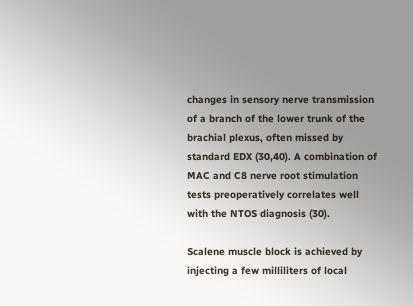changes in sensory nerve transmission of a branch of the lower trunk of the brachial plexus, often missed by standard EDX (30,40). A combination of MAC and C8 nerve root stimulation tests preoperatively correlates well with the NTOS diagnosis (30).

Scalene muscle block is achieved by injecting a few milliliters of local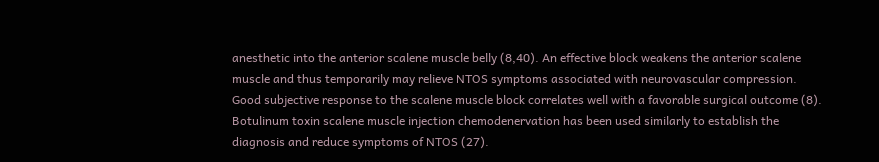anesthetic into the anterior scalene muscle belly (8,40). An effective block weakens the anterior scalene muscle and thus temporarily may relieve NTOS symptoms associated with neurovascular compression. Good subjective response to the scalene muscle block correlates well with a favorable surgical outcome (8). Botulinum toxin scalene muscle injection chemodenervation has been used similarly to establish the diagnosis and reduce symptoms of NTOS (27).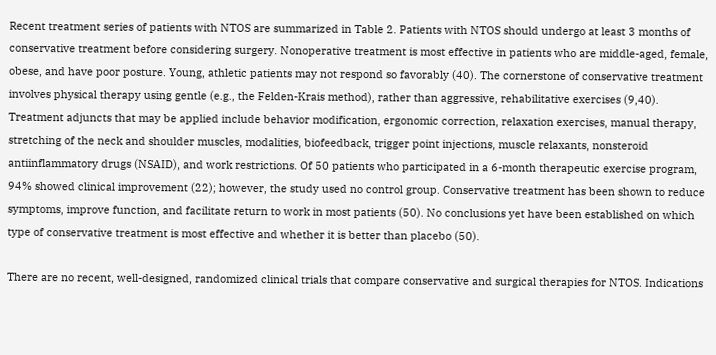Recent treatment series of patients with NTOS are summarized in Table 2. Patients with NTOS should undergo at least 3 months of conservative treatment before considering surgery. Nonoperative treatment is most effective in patients who are middle-aged, female, obese, and have poor posture. Young, athletic patients may not respond so favorably (40). The cornerstone of conservative treatment involves physical therapy using gentle (e.g., the Felden-Krais method), rather than aggressive, rehabilitative exercises (9,40). Treatment adjuncts that may be applied include behavior modification, ergonomic correction, relaxation exercises, manual therapy, stretching of the neck and shoulder muscles, modalities, biofeedback, trigger point injections, muscle relaxants, nonsteroid antiinflammatory drugs (NSAID), and work restrictions. Of 50 patients who participated in a 6-month therapeutic exercise program, 94% showed clinical improvement (22); however, the study used no control group. Conservative treatment has been shown to reduce symptoms, improve function, and facilitate return to work in most patients (50). No conclusions yet have been established on which type of conservative treatment is most effective and whether it is better than placebo (50).

There are no recent, well-designed, randomized clinical trials that compare conservative and surgical therapies for NTOS. Indications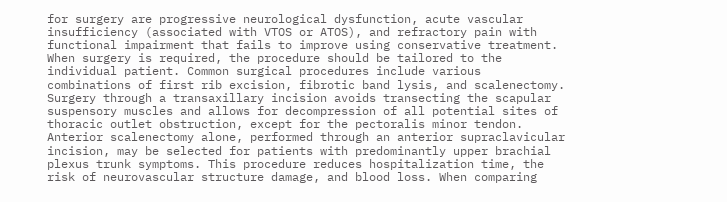for surgery are progressive neurological dysfunction, acute vascular insufficiency (associated with VTOS or ATOS), and refractory pain with functional impairment that fails to improve using conservative treatment. When surgery is required, the procedure should be tailored to the individual patient. Common surgical procedures include various combinations of first rib excision, fibrotic band lysis, and scalenectomy. Surgery through a transaxillary incision avoids transecting the scapular suspensory muscles and allows for decompression of all potential sites of thoracic outlet obstruction, except for the pectoralis minor tendon. Anterior scalenectomy alone, performed through an anterior supraclavicular incision, may be selected for patients with predominantly upper brachial plexus trunk symptoms. This procedure reduces hospitalization time, the risk of neurovascular structure damage, and blood loss. When comparing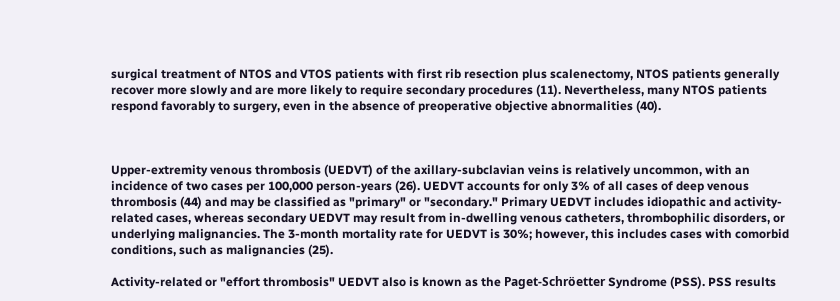surgical treatment of NTOS and VTOS patients with first rib resection plus scalenectomy, NTOS patients generally recover more slowly and are more likely to require secondary procedures (11). Nevertheless, many NTOS patients respond favorably to surgery, even in the absence of preoperative objective abnormalities (40).



Upper-extremity venous thrombosis (UEDVT) of the axillary-subclavian veins is relatively uncommon, with an incidence of two cases per 100,000 person-years (26). UEDVT accounts for only 3% of all cases of deep venous thrombosis (44) and may be classified as "primary" or "secondary." Primary UEDVT includes idiopathic and activity-related cases, whereas secondary UEDVT may result from in-dwelling venous catheters, thrombophilic disorders, or underlying malignancies. The 3-month mortality rate for UEDVT is 30%; however, this includes cases with comorbid conditions, such as malignancies (25).

Activity-related or "effort thrombosis" UEDVT also is known as the Paget-Schröetter Syndrome (PSS). PSS results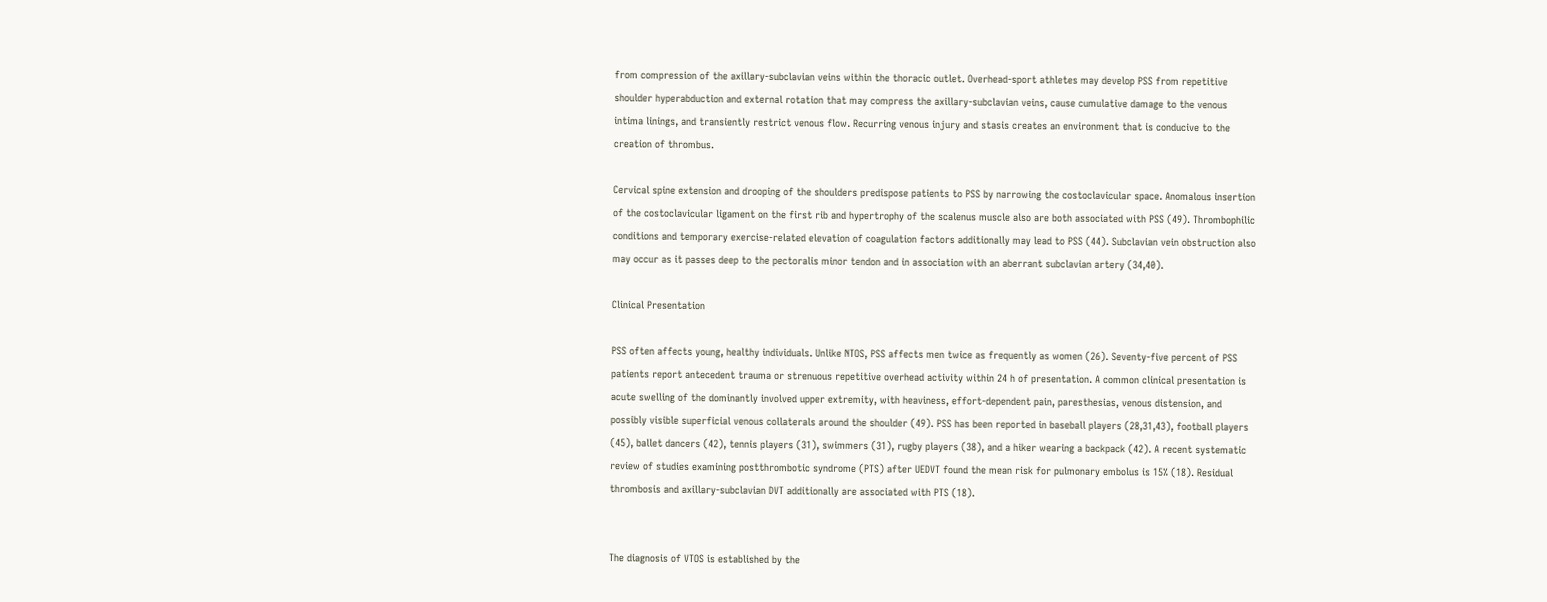from compression of the axillary-subclavian veins within the thoracic outlet. Overhead-sport athletes may develop PSS from repetitive shoulder hyperabduction and external rotation that may compress the axillary-subclavian veins, cause cumulative damage to the venous intima linings, and transiently restrict venous flow. Recurring venous injury and stasis creates an environment that is conducive to the creation of thrombus.

Cervical spine extension and drooping of the shoulders predispose patients to PSS by narrowing the costoclavicular space. Anomalous insertion of the costoclavicular ligament on the first rib and hypertrophy of the scalenus muscle also are both associated with PSS (49). Thrombophilic conditions and temporary exercise-related elevation of coagulation factors additionally may lead to PSS (44). Subclavian vein obstruction also may occur as it passes deep to the pectoralis minor tendon and in association with an aberrant subclavian artery (34,40).

Clinical Presentation

PSS often affects young, healthy individuals. Unlike NTOS, PSS affects men twice as frequently as women (26). Seventy-five percent of PSS patients report antecedent trauma or strenuous repetitive overhead activity within 24 h of presentation. A common clinical presentation is acute swelling of the dominantly involved upper extremity, with heaviness, effort-dependent pain, paresthesias, venous distension, and possibly visible superficial venous collaterals around the shoulder (49). PSS has been reported in baseball players (28,31,43), football players (45), ballet dancers (42), tennis players (31), swimmers (31), rugby players (38), and a hiker wearing a backpack (42). A recent systematic review of studies examining postthrombotic syndrome (PTS) after UEDVT found the mean risk for pulmonary embolus is 15% (18). Residual thrombosis and axillary-subclavian DVT additionally are associated with PTS (18).


The diagnosis of VTOS is established by the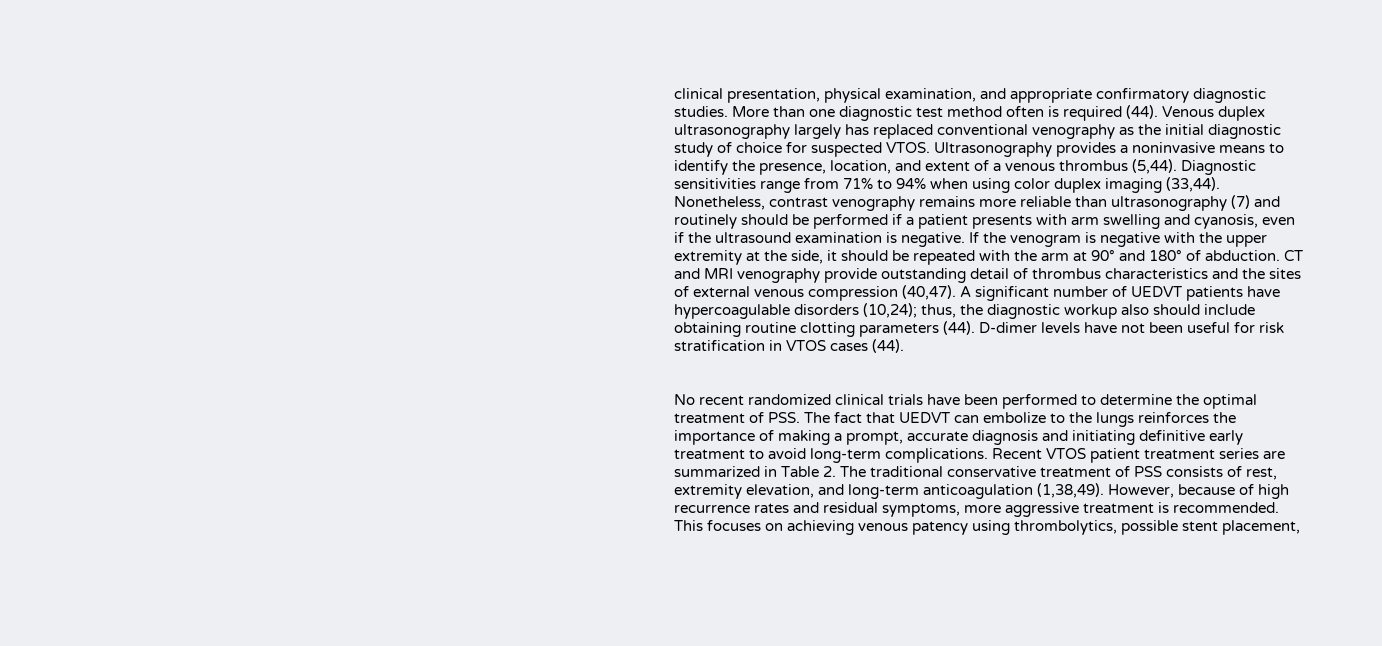clinical presentation, physical examination, and appropriate confirmatory diagnostic studies. More than one diagnostic test method often is required (44). Venous duplex ultrasonography largely has replaced conventional venography as the initial diagnostic study of choice for suspected VTOS. Ultrasonography provides a noninvasive means to identify the presence, location, and extent of a venous thrombus (5,44). Diagnostic sensitivities range from 71% to 94% when using color duplex imaging (33,44). Nonetheless, contrast venography remains more reliable than ultrasonography (7) and routinely should be performed if a patient presents with arm swelling and cyanosis, even if the ultrasound examination is negative. If the venogram is negative with the upper extremity at the side, it should be repeated with the arm at 90° and 180° of abduction. CT and MRI venography provide outstanding detail of thrombus characteristics and the sites of external venous compression (40,47). A significant number of UEDVT patients have hypercoagulable disorders (10,24); thus, the diagnostic workup also should include obtaining routine clotting parameters (44). D-dimer levels have not been useful for risk stratification in VTOS cases (44).


No recent randomized clinical trials have been performed to determine the optimal treatment of PSS. The fact that UEDVT can embolize to the lungs reinforces the importance of making a prompt, accurate diagnosis and initiating definitive early treatment to avoid long-term complications. Recent VTOS patient treatment series are summarized in Table 2. The traditional conservative treatment of PSS consists of rest, extremity elevation, and long-term anticoagulation (1,38,49). However, because of high recurrence rates and residual symptoms, more aggressive treatment is recommended. This focuses on achieving venous patency using thrombolytics, possible stent placement,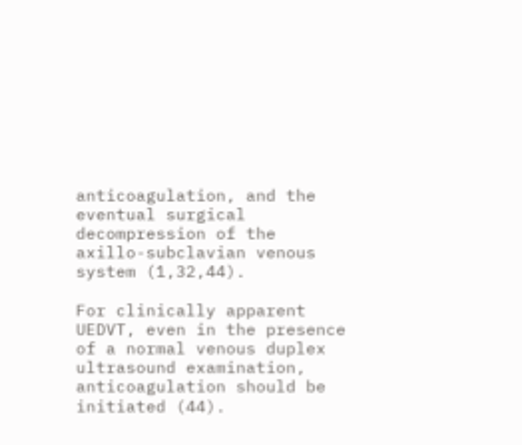anticoagulation, and the eventual surgical decompression of the axillo-subclavian venous system (1,32,44).

For clinically apparent UEDVT, even in the presence of a normal venous duplex ultrasound examination, anticoagulation should be initiated (44).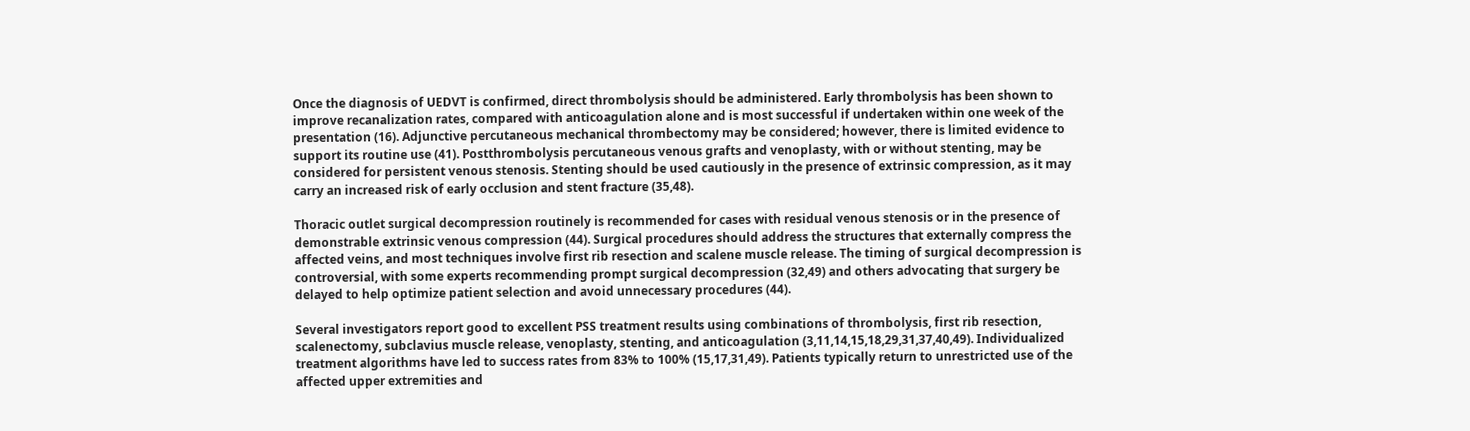Once the diagnosis of UEDVT is confirmed, direct thrombolysis should be administered. Early thrombolysis has been shown to improve recanalization rates, compared with anticoagulation alone and is most successful if undertaken within one week of the presentation (16). Adjunctive percutaneous mechanical thrombectomy may be considered; however, there is limited evidence to support its routine use (41). Postthrombolysis percutaneous venous grafts and venoplasty, with or without stenting, may be considered for persistent venous stenosis. Stenting should be used cautiously in the presence of extrinsic compression, as it may carry an increased risk of early occlusion and stent fracture (35,48).

Thoracic outlet surgical decompression routinely is recommended for cases with residual venous stenosis or in the presence of demonstrable extrinsic venous compression (44). Surgical procedures should address the structures that externally compress the affected veins, and most techniques involve first rib resection and scalene muscle release. The timing of surgical decompression is controversial, with some experts recommending prompt surgical decompression (32,49) and others advocating that surgery be delayed to help optimize patient selection and avoid unnecessary procedures (44).

Several investigators report good to excellent PSS treatment results using combinations of thrombolysis, first rib resection, scalenectomy, subclavius muscle release, venoplasty, stenting, and anticoagulation (3,11,14,15,18,29,31,37,40,49). Individualized treatment algorithms have led to success rates from 83% to 100% (15,17,31,49). Patients typically return to unrestricted use of the affected upper extremities and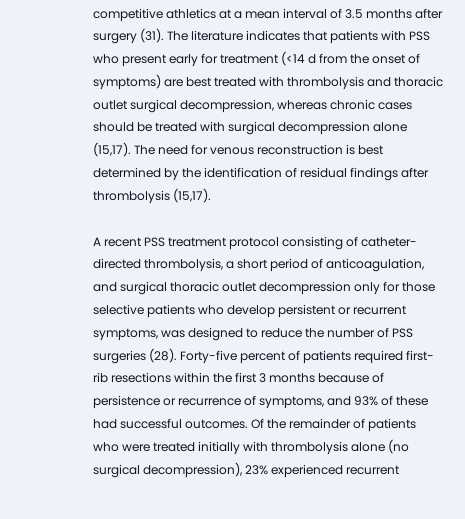competitive athletics at a mean interval of 3.5 months after surgery (31). The literature indicates that patients with PSS who present early for treatment (<14 d from the onset of symptoms) are best treated with thrombolysis and thoracic outlet surgical decompression, whereas chronic cases should be treated with surgical decompression alone (15,17). The need for venous reconstruction is best determined by the identification of residual findings after thrombolysis (15,17).

A recent PSS treatment protocol consisting of catheter-directed thrombolysis, a short period of anticoagulation, and surgical thoracic outlet decompression only for those selective patients who develop persistent or recurrent symptoms, was designed to reduce the number of PSS surgeries (28). Forty-five percent of patients required first-rib resections within the first 3 months because of persistence or recurrence of symptoms, and 93% of these had successful outcomes. Of the remainder of patients who were treated initially with thrombolysis alone (no surgical decompression), 23% experienced recurrent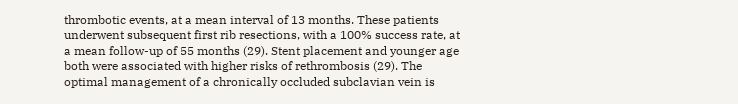thrombotic events, at a mean interval of 13 months. These patients underwent subsequent first rib resections, with a 100% success rate, at a mean follow-up of 55 months (29). Stent placement and younger age both were associated with higher risks of rethrombosis (29). The optimal management of a chronically occluded subclavian vein is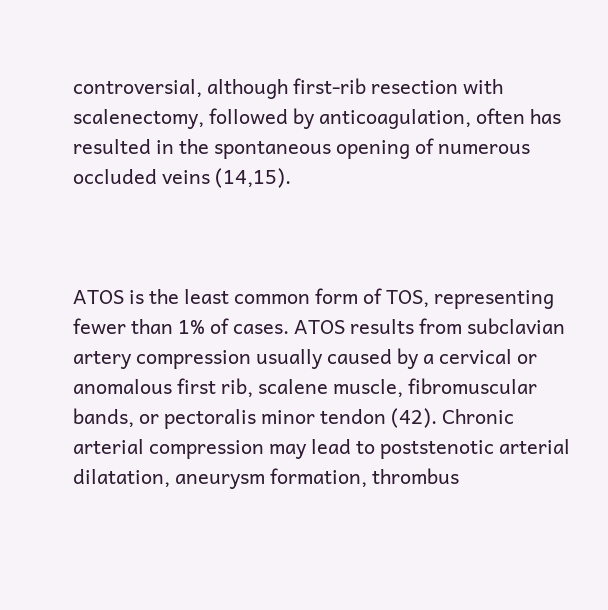controversial, although first-rib resection with scalenectomy, followed by anticoagulation, often has resulted in the spontaneous opening of numerous occluded veins (14,15).



ATOS is the least common form of TOS, representing fewer than 1% of cases. ATOS results from subclavian artery compression usually caused by a cervical or anomalous first rib, scalene muscle, fibromuscular bands, or pectoralis minor tendon (42). Chronic arterial compression may lead to poststenotic arterial dilatation, aneurysm formation, thrombus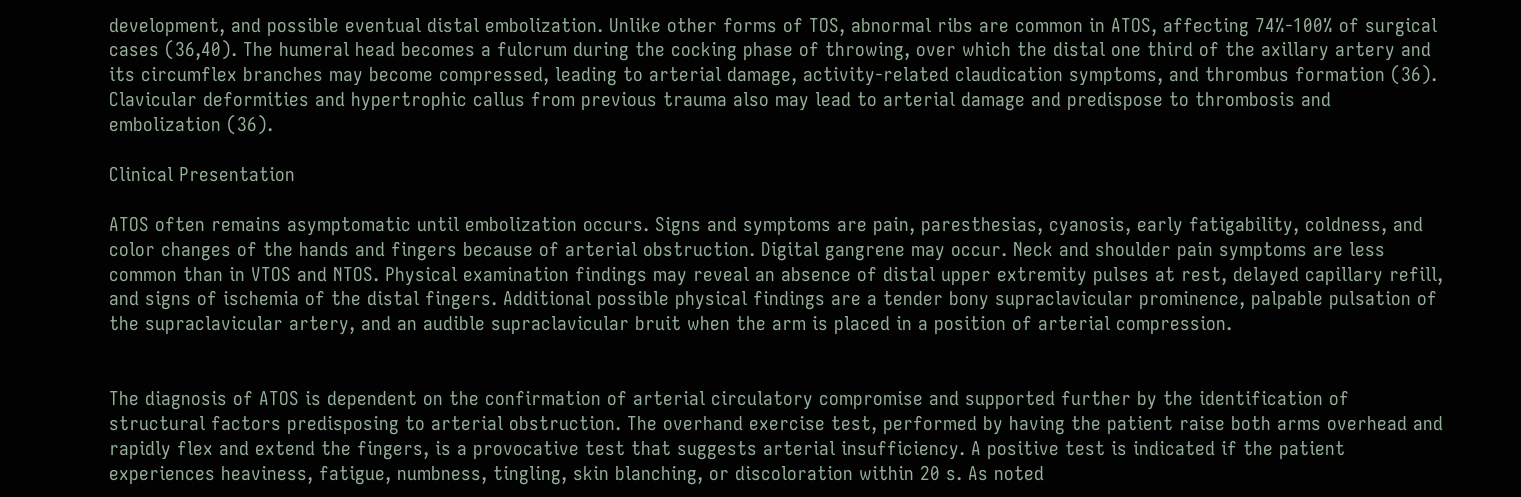development, and possible eventual distal embolization. Unlike other forms of TOS, abnormal ribs are common in ATOS, affecting 74%-100% of surgical cases (36,40). The humeral head becomes a fulcrum during the cocking phase of throwing, over which the distal one third of the axillary artery and its circumflex branches may become compressed, leading to arterial damage, activity-related claudication symptoms, and thrombus formation (36). Clavicular deformities and hypertrophic callus from previous trauma also may lead to arterial damage and predispose to thrombosis and embolization (36).

Clinical Presentation

ATOS often remains asymptomatic until embolization occurs. Signs and symptoms are pain, paresthesias, cyanosis, early fatigability, coldness, and color changes of the hands and fingers because of arterial obstruction. Digital gangrene may occur. Neck and shoulder pain symptoms are less common than in VTOS and NTOS. Physical examination findings may reveal an absence of distal upper extremity pulses at rest, delayed capillary refill, and signs of ischemia of the distal fingers. Additional possible physical findings are a tender bony supraclavicular prominence, palpable pulsation of the supraclavicular artery, and an audible supraclavicular bruit when the arm is placed in a position of arterial compression.


The diagnosis of ATOS is dependent on the confirmation of arterial circulatory compromise and supported further by the identification of structural factors predisposing to arterial obstruction. The overhand exercise test, performed by having the patient raise both arms overhead and rapidly flex and extend the fingers, is a provocative test that suggests arterial insufficiency. A positive test is indicated if the patient experiences heaviness, fatigue, numbness, tingling, skin blanching, or discoloration within 20 s. As noted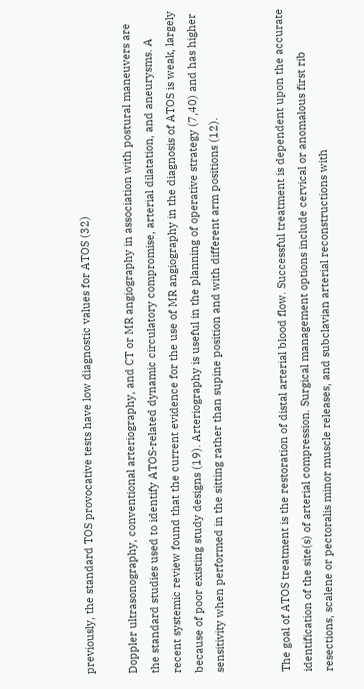previously, the standard TOS provocative tests have low diagnostic values for ATOS (32)

Doppler ultrasonography, conventional arteriography, and CT or MR angiography in association with postural maneuvers are the standard studies used to identify ATOS-related dynamic circulatory compromise, arterial dilatation, and aneurysms. A recent systemic review found that the current evidence for the use of MR angiography in the diagnosis of ATOS is weak, largely because of poor existing study designs (19). Arteriography is useful in the planning of operative strategy (7,40) and has higher sensitivity when performed in the sitting rather than supine position and with different arm positions (12).


The goal of ATOS treatment is the restoration of distal arterial blood flow. Successful treatment is dependent upon the accurate identification of the site(s) of arterial compression. Surgical management options include cervical or anomalous first rib resections, scalene or pectoralis minor muscle releases, and subclavian arterial reconstructions with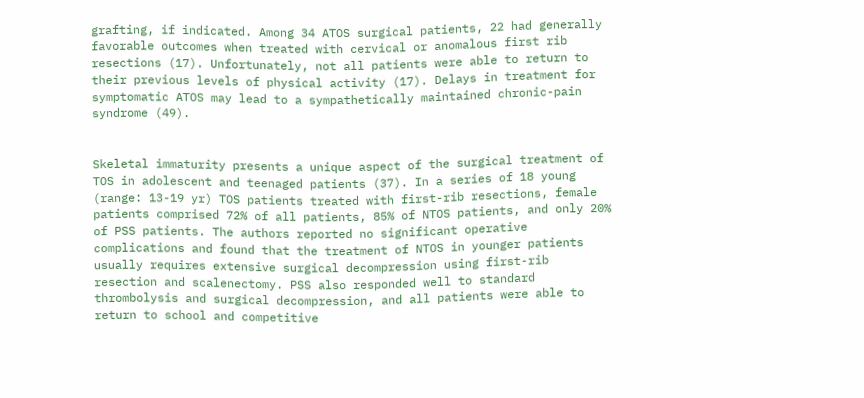grafting, if indicated. Among 34 ATOS surgical patients, 22 had generally favorable outcomes when treated with cervical or anomalous first rib resections (17). Unfortunately, not all patients were able to return to their previous levels of physical activity (17). Delays in treatment for symptomatic ATOS may lead to a sympathetically maintained chronic-pain syndrome (49).


Skeletal immaturity presents a unique aspect of the surgical treatment of TOS in adolescent and teenaged patients (37). In a series of 18 young (range: 13-19 yr) TOS patients treated with first-rib resections, female patients comprised 72% of all patients, 85% of NTOS patients, and only 20% of PSS patients. The authors reported no significant operative complications and found that the treatment of NTOS in younger patients usually requires extensive surgical decompression using first-rib resection and scalenectomy. PSS also responded well to standard thrombolysis and surgical decompression, and all patients were able to return to school and competitive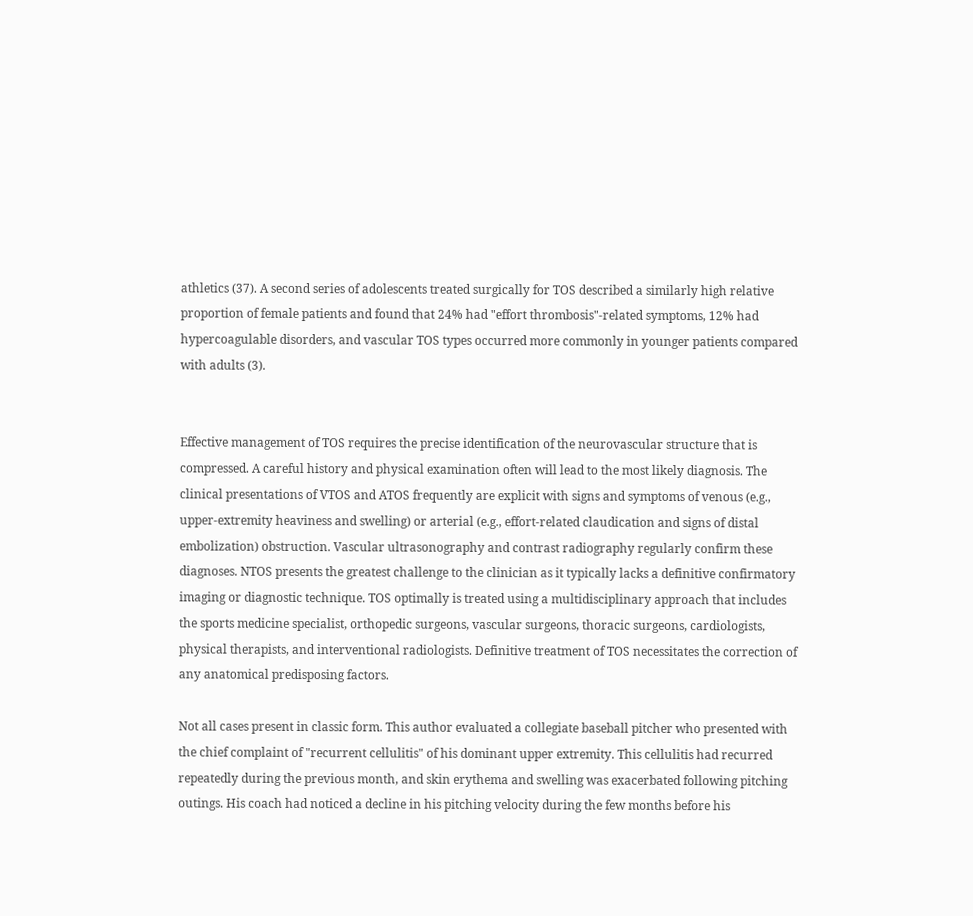athletics (37). A second series of adolescents treated surgically for TOS described a similarly high relative proportion of female patients and found that 24% had "effort thrombosis"-related symptoms, 12% had hypercoagulable disorders, and vascular TOS types occurred more commonly in younger patients compared with adults (3).


Effective management of TOS requires the precise identification of the neurovascular structure that is compressed. A careful history and physical examination often will lead to the most likely diagnosis. The clinical presentations of VTOS and ATOS frequently are explicit with signs and symptoms of venous (e.g., upper-extremity heaviness and swelling) or arterial (e.g., effort-related claudication and signs of distal embolization) obstruction. Vascular ultrasonography and contrast radiography regularly confirm these diagnoses. NTOS presents the greatest challenge to the clinician as it typically lacks a definitive confirmatory imaging or diagnostic technique. TOS optimally is treated using a multidisciplinary approach that includes the sports medicine specialist, orthopedic surgeons, vascular surgeons, thoracic surgeons, cardiologists, physical therapists, and interventional radiologists. Definitive treatment of TOS necessitates the correction of any anatomical predisposing factors.

Not all cases present in classic form. This author evaluated a collegiate baseball pitcher who presented with the chief complaint of "recurrent cellulitis" of his dominant upper extremity. This cellulitis had recurred repeatedly during the previous month, and skin erythema and swelling was exacerbated following pitching outings. His coach had noticed a decline in his pitching velocity during the few months before his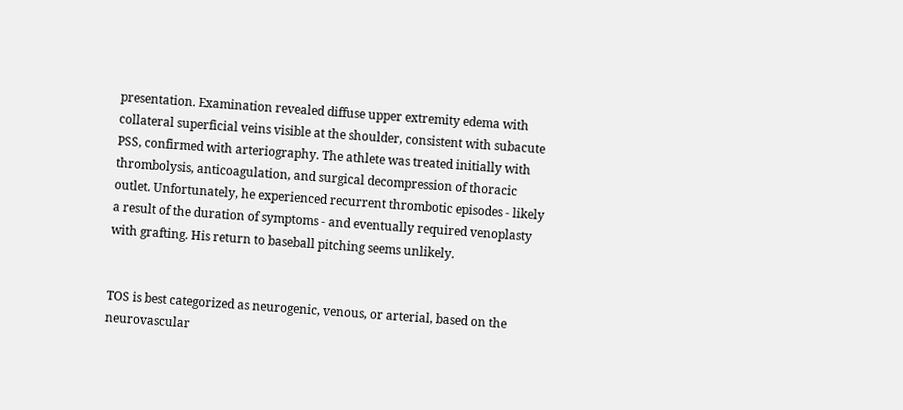presentation. Examination revealed diffuse upper extremity edema with collateral superficial veins visible at the shoulder, consistent with subacute PSS, confirmed with arteriography. The athlete was treated initially with thrombolysis, anticoagulation, and surgical decompression of thoracic outlet. Unfortunately, he experienced recurrent thrombotic episodes - likely a result of the duration of symptoms - and eventually required venoplasty with grafting. His return to baseball pitching seems unlikely.


TOS is best categorized as neurogenic, venous, or arterial, based on the neurovascular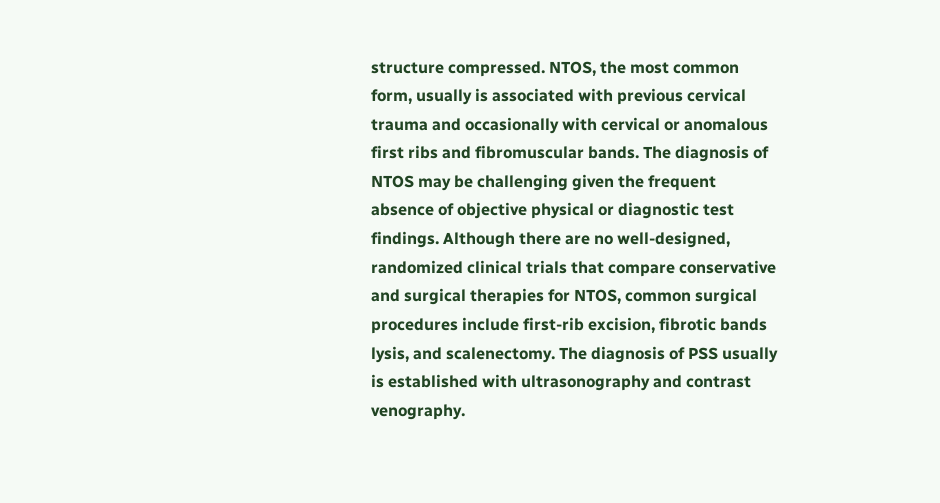structure compressed. NTOS, the most common form, usually is associated with previous cervical trauma and occasionally with cervical or anomalous first ribs and fibromuscular bands. The diagnosis of NTOS may be challenging given the frequent absence of objective physical or diagnostic test findings. Although there are no well-designed, randomized clinical trials that compare conservative and surgical therapies for NTOS, common surgical procedures include first-rib excision, fibrotic bands lysis, and scalenectomy. The diagnosis of PSS usually is established with ultrasonography and contrast venography.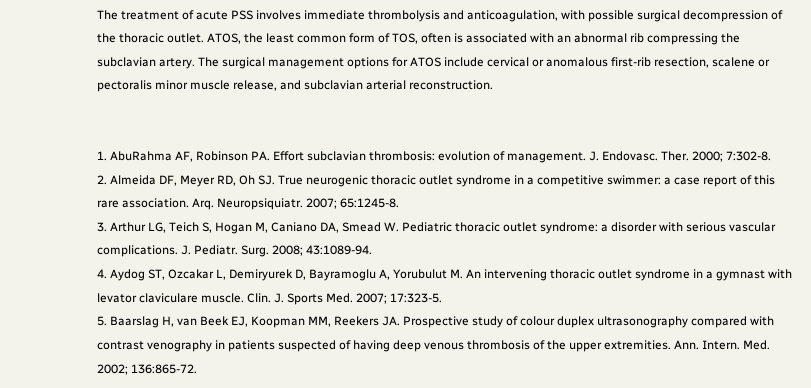The treatment of acute PSS involves immediate thrombolysis and anticoagulation, with possible surgical decompression of the thoracic outlet. ATOS, the least common form of TOS, often is associated with an abnormal rib compressing the subclavian artery. The surgical management options for ATOS include cervical or anomalous first-rib resection, scalene or pectoralis minor muscle release, and subclavian arterial reconstruction.


1. AbuRahma AF, Robinson PA. Effort subclavian thrombosis: evolution of management. J. Endovasc. Ther. 2000; 7:302-8.
2. Almeida DF, Meyer RD, Oh SJ. True neurogenic thoracic outlet syndrome in a competitive swimmer: a case report of this rare association. Arq. Neuropsiquiatr. 2007; 65:1245-8.
3. Arthur LG, Teich S, Hogan M, Caniano DA, Smead W. Pediatric thoracic outlet syndrome: a disorder with serious vascular complications. J. Pediatr. Surg. 2008; 43:1089-94.
4. Aydog ST, Ozcakar L, Demiryurek D, Bayramoglu A, Yorubulut M. An intervening thoracic outlet syndrome in a gymnast with levator claviculare muscle. Clin. J. Sports Med. 2007; 17:323-5.
5. Baarslag H, van Beek EJ, Koopman MM, Reekers JA. Prospective study of colour duplex ultrasonography compared with contrast venography in patients suspected of having deep venous thrombosis of the upper extremities. Ann. Intern. Med. 2002; 136:865-72.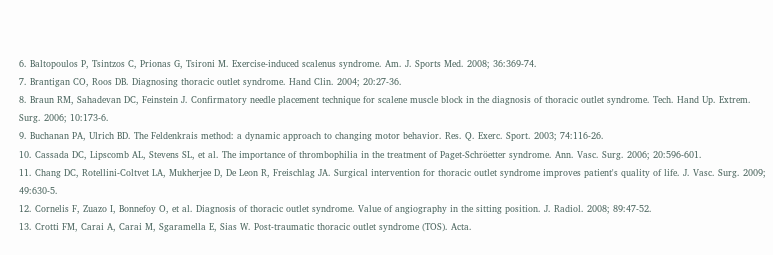6. Baltopoulos P, Tsintzos C, Prionas G, Tsironi M. Exercise-induced scalenus syndrome. Am. J. Sports Med. 2008; 36:369-74.
7. Brantigan CO, Roos DB. Diagnosing thoracic outlet syndrome. Hand Clin. 2004; 20:27-36.
8. Braun RM, Sahadevan DC, Feinstein J. Confirmatory needle placement technique for scalene muscle block in the diagnosis of thoracic outlet syndrome. Tech. Hand Up. Extrem. Surg. 2006; 10:173-6.
9. Buchanan PA, Ulrich BD. The Feldenkrais method: a dynamic approach to changing motor behavior. Res. Q. Exerc. Sport. 2003; 74:116-26.
10. Cassada DC, Lipscomb AL, Stevens SL, et al. The importance of thrombophilia in the treatment of Paget-Schröetter syndrome. Ann. Vasc. Surg. 2006; 20:596-601.
11. Chang DC, Rotellini-Coltvet LA, Mukherjee D, De Leon R, Freischlag JA. Surgical intervention for thoracic outlet syndrome improves patient's quality of life. J. Vasc. Surg. 2009; 49:630-5.
12. Cornelis F, Zuazo I, Bonnefoy O, et al. Diagnosis of thoracic outlet syndrome. Value of angiography in the sitting position. J. Radiol. 2008; 89:47-52.
13. Crotti FM, Carai A, Carai M, Sgaramella E, Sias W. Post-traumatic thoracic outlet syndrome (TOS). Acta.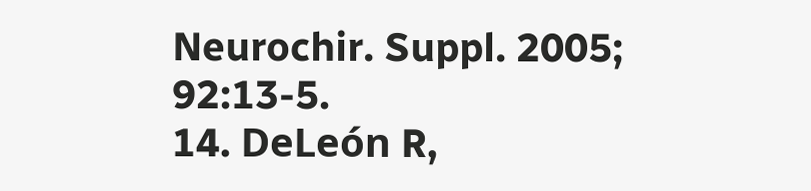Neurochir. Suppl. 2005; 92:13-5.
14. DeLeón R,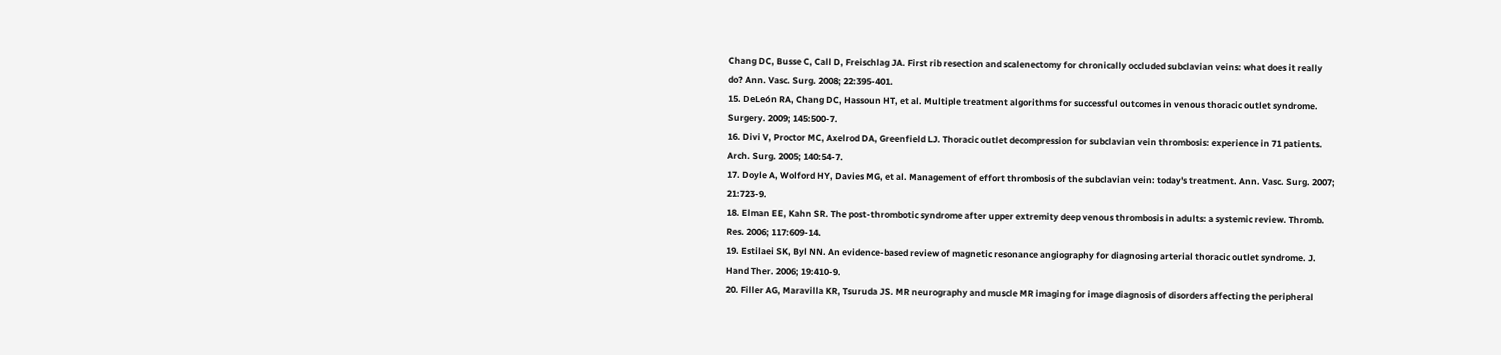Chang DC, Busse C, Call D, Freischlag JA. First rib resection and scalenectomy for chronically occluded subclavian veins: what does it really do? Ann. Vasc. Surg. 2008; 22:395-401.
15. DeLeón RA, Chang DC, Hassoun HT, et al. Multiple treatment algorithms for successful outcomes in venous thoracic outlet syndrome. Surgery. 2009; 145:500-7.
16. Divi V, Proctor MC, Axelrod DA, Greenfield LJ. Thoracic outlet decompression for subclavian vein thrombosis: experience in 71 patients. Arch. Surg. 2005; 140:54-7.
17. Doyle A, Wolford HY, Davies MG, et al. Management of effort thrombosis of the subclavian vein: today's treatment. Ann. Vasc. Surg. 2007; 21:723-9.
18. Elman EE, Kahn SR. The post-thrombotic syndrome after upper extremity deep venous thrombosis in adults: a systemic review. Thromb. Res. 2006; 117:609-14.
19. Estilaei SK, Byl NN. An evidence-based review of magnetic resonance angiography for diagnosing arterial thoracic outlet syndrome. J. Hand Ther. 2006; 19:410-9.
20. Filler AG, Maravilla KR, Tsuruda JS. MR neurography and muscle MR imaging for image diagnosis of disorders affecting the peripheral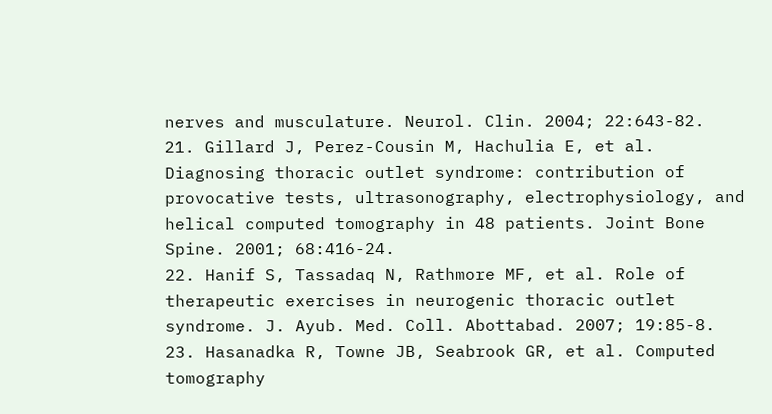nerves and musculature. Neurol. Clin. 2004; 22:643-82.
21. Gillard J, Perez-Cousin M, Hachulia E, et al. Diagnosing thoracic outlet syndrome: contribution of provocative tests, ultrasonography, electrophysiology, and helical computed tomography in 48 patients. Joint Bone Spine. 2001; 68:416-24.
22. Hanif S, Tassadaq N, Rathmore MF, et al. Role of therapeutic exercises in neurogenic thoracic outlet syndrome. J. Ayub. Med. Coll. Abottabad. 2007; 19:85-8.
23. Hasanadka R, Towne JB, Seabrook GR, et al. Computed tomography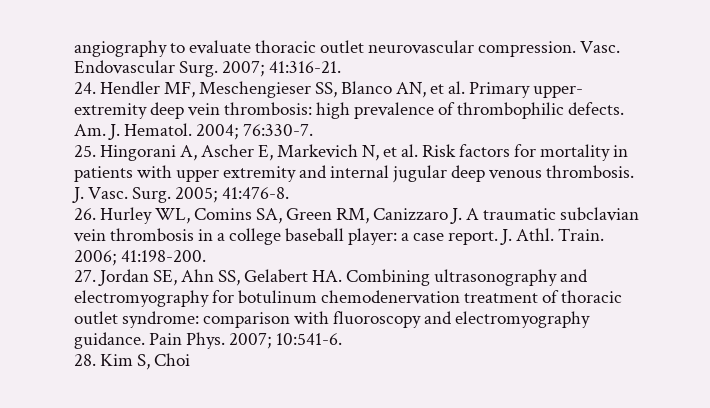angiography to evaluate thoracic outlet neurovascular compression. Vasc. Endovascular Surg. 2007; 41:316-21.
24. Hendler MF, Meschengieser SS, Blanco AN, et al. Primary upper-extremity deep vein thrombosis: high prevalence of thrombophilic defects. Am. J. Hematol. 2004; 76:330-7.
25. Hingorani A, Ascher E, Markevich N, et al. Risk factors for mortality in patients with upper extremity and internal jugular deep venous thrombosis. J. Vasc. Surg. 2005; 41:476-8.
26. Hurley WL, Comins SA, Green RM, Canizzaro J. A traumatic subclavian vein thrombosis in a college baseball player: a case report. J. Athl. Train. 2006; 41:198-200.
27. Jordan SE, Ahn SS, Gelabert HA. Combining ultrasonography and electromyography for botulinum chemodenervation treatment of thoracic outlet syndrome: comparison with fluoroscopy and electromyography guidance. Pain Phys. 2007; 10:541-6.
28. Kim S, Choi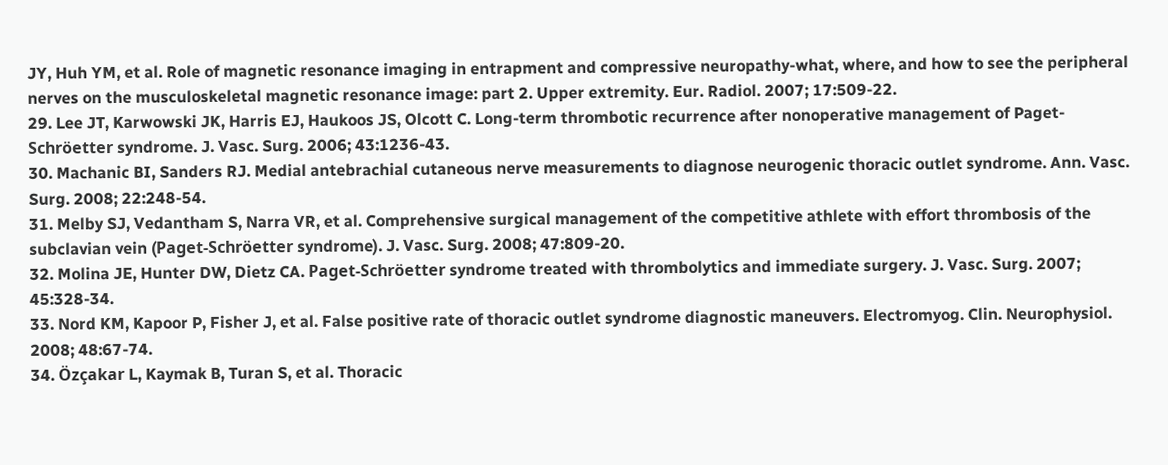JY, Huh YM, et al. Role of magnetic resonance imaging in entrapment and compressive neuropathy-what, where, and how to see the peripheral nerves on the musculoskeletal magnetic resonance image: part 2. Upper extremity. Eur. Radiol. 2007; 17:509-22.
29. Lee JT, Karwowski JK, Harris EJ, Haukoos JS, Olcott C. Long-term thrombotic recurrence after nonoperative management of Paget-Schröetter syndrome. J. Vasc. Surg. 2006; 43:1236-43.
30. Machanic BI, Sanders RJ. Medial antebrachial cutaneous nerve measurements to diagnose neurogenic thoracic outlet syndrome. Ann. Vasc. Surg. 2008; 22:248-54.
31. Melby SJ, Vedantham S, Narra VR, et al. Comprehensive surgical management of the competitive athlete with effort thrombosis of the subclavian vein (Paget-Schröetter syndrome). J. Vasc. Surg. 2008; 47:809-20.
32. Molina JE, Hunter DW, Dietz CA. Paget-Schröetter syndrome treated with thrombolytics and immediate surgery. J. Vasc. Surg. 2007; 45:328-34.
33. Nord KM, Kapoor P, Fisher J, et al. False positive rate of thoracic outlet syndrome diagnostic maneuvers. Electromyog. Clin. Neurophysiol. 2008; 48:67-74.
34. Özçakar L, Kaymak B, Turan S, et al. Thoracic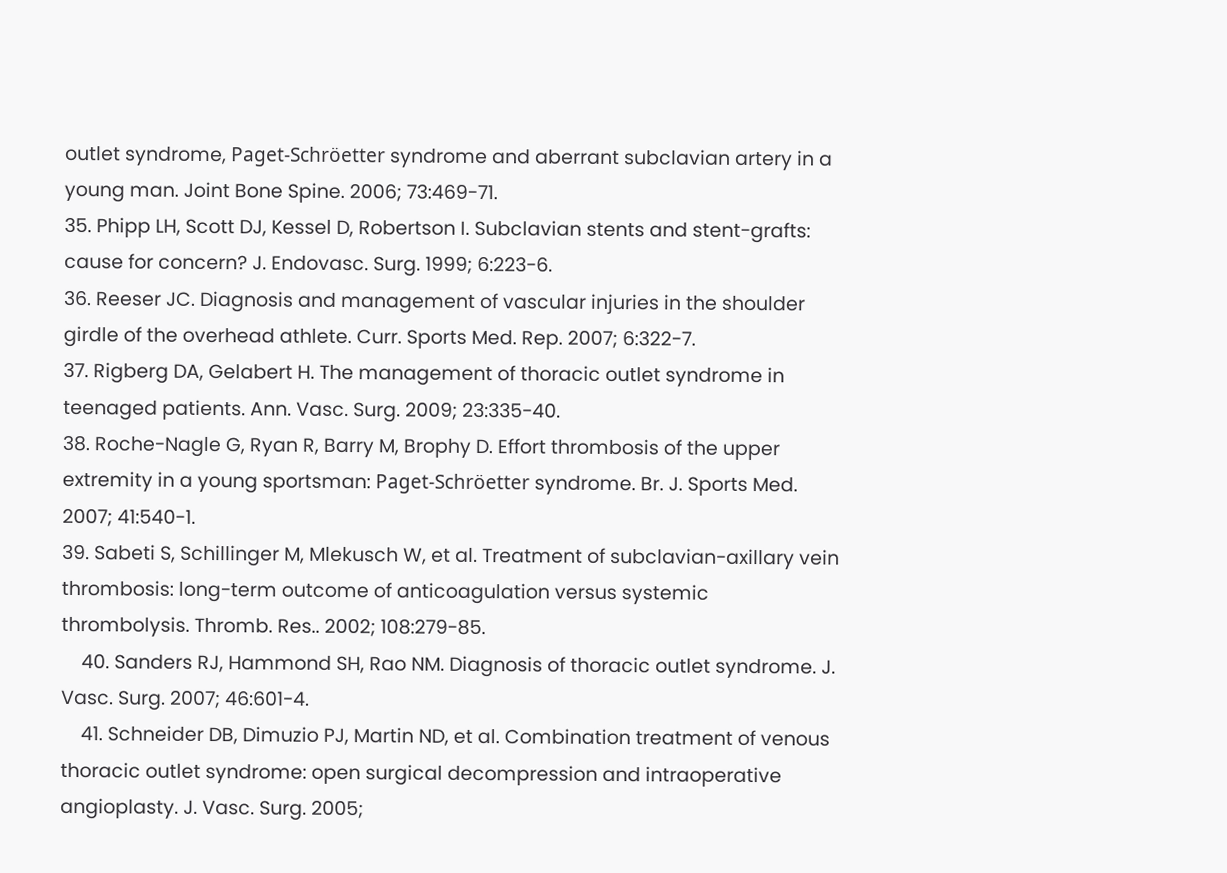outlet syndrome, Paget-Schröetter syndrome and aberrant subclavian artery in a young man. Joint Bone Spine. 2006; 73:469-71.
35. Phipp LH, Scott DJ, Kessel D, Robertson I. Subclavian stents and stent-grafts: cause for concern? J. Endovasc. Surg. 1999; 6:223-6.
36. Reeser JC. Diagnosis and management of vascular injuries in the shoulder girdle of the overhead athlete. Curr. Sports Med. Rep. 2007; 6:322-7.
37. Rigberg DA, Gelabert H. The management of thoracic outlet syndrome in teenaged patients. Ann. Vasc. Surg. 2009; 23:335-40.
38. Roche-Nagle G, Ryan R, Barry M, Brophy D. Effort thrombosis of the upper extremity in a young sportsman: Paget-Schröetter syndrome. Br. J. Sports Med. 2007; 41:540-1.
39. Sabeti S, Schillinger M, Mlekusch W, et al. Treatment of subclavian-axillary vein thrombosis: long-term outcome of anticoagulation versus systemic thrombolysis. Thromb. Res.. 2002; 108:279-85.
    40. Sanders RJ, Hammond SH, Rao NM. Diagnosis of thoracic outlet syndrome. J. Vasc. Surg. 2007; 46:601-4.
    41. Schneider DB, Dimuzio PJ, Martin ND, et al. Combination treatment of venous thoracic outlet syndrome: open surgical decompression and intraoperative angioplasty. J. Vasc. Surg. 2005;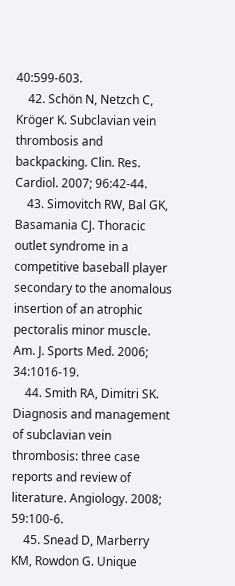40:599-603.
    42. Schön N, Netzch C, Kröger K. Subclavian vein thrombosis and backpacking. Clin. Res. Cardiol. 2007; 96:42-44.
    43. Simovitch RW, Bal GK, Basamania CJ. Thoracic outlet syndrome in a competitive baseball player secondary to the anomalous insertion of an atrophic pectoralis minor muscle. Am. J. Sports Med. 2006; 34:1016-19.
    44. Smith RA, Dimitri SK. Diagnosis and management of subclavian vein thrombosis: three case reports and review of literature. Angiology. 2008; 59:100-6.
    45. Snead D, Marberry KM, Rowdon G. Unique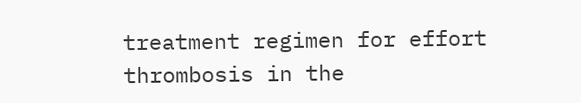treatment regimen for effort thrombosis in the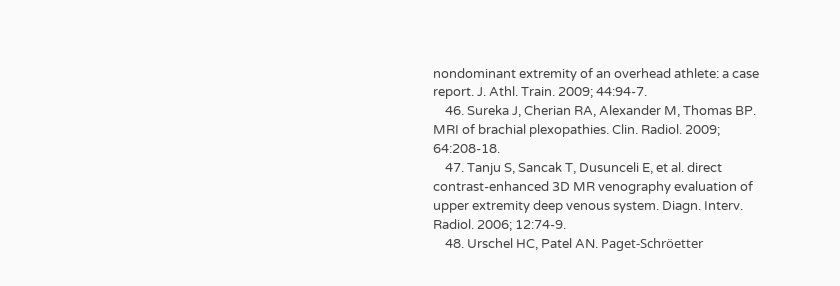nondominant extremity of an overhead athlete: a case report. J. Athl. Train. 2009; 44:94-7.
    46. Sureka J, Cherian RA, Alexander M, Thomas BP. MRI of brachial plexopathies. Clin. Radiol. 2009; 64:208-18.
    47. Tanju S, Sancak T, Dusunceli E, et al. direct contrast-enhanced 3D MR venography evaluation of upper extremity deep venous system. Diagn. Interv. Radiol. 2006; 12:74-9.
    48. Urschel HC, Patel AN. Paget-Schröetter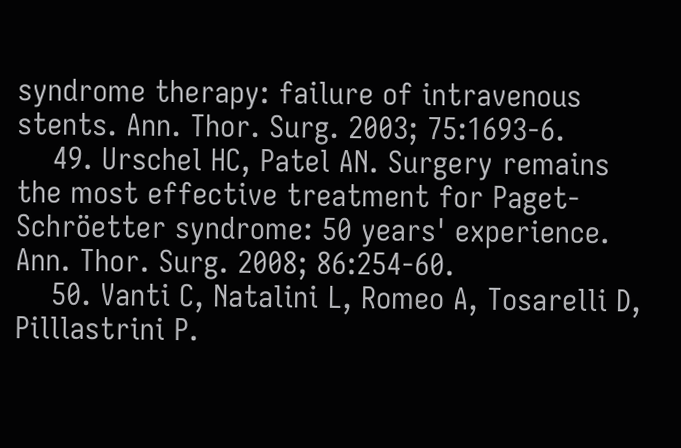syndrome therapy: failure of intravenous stents. Ann. Thor. Surg. 2003; 75:1693-6.
    49. Urschel HC, Patel AN. Surgery remains the most effective treatment for Paget-Schröetter syndrome: 50 years' experience. Ann. Thor. Surg. 2008; 86:254-60.
    50. Vanti C, Natalini L, Romeo A, Tosarelli D, Pilllastrini P.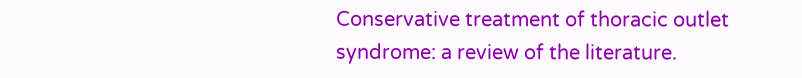Conservative treatment of thoracic outlet syndrome: a review of the literature.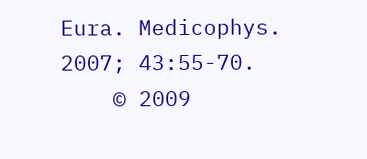Eura. Medicophys. 2007; 43:55-70.
    © 2009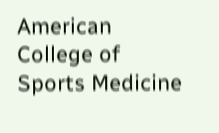American College of Sports Medicine